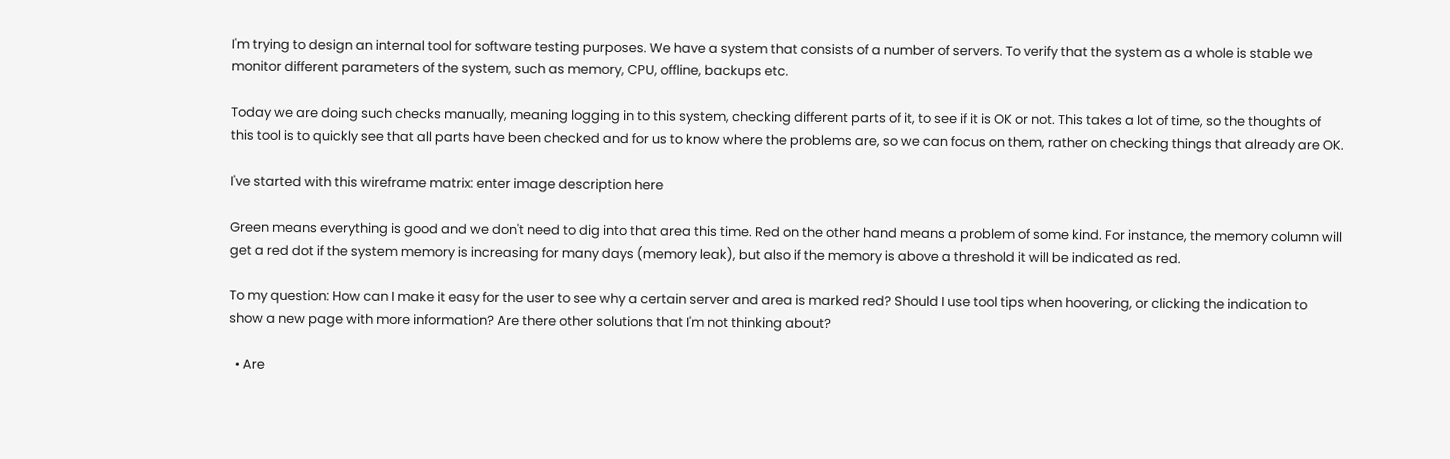I'm trying to design an internal tool for software testing purposes. We have a system that consists of a number of servers. To verify that the system as a whole is stable we monitor different parameters of the system, such as memory, CPU, offline, backups etc.

Today we are doing such checks manually, meaning logging in to this system, checking different parts of it, to see if it is OK or not. This takes a lot of time, so the thoughts of this tool is to quickly see that all parts have been checked and for us to know where the problems are, so we can focus on them, rather on checking things that already are OK.

I've started with this wireframe matrix: enter image description here

Green means everything is good and we don't need to dig into that area this time. Red on the other hand means a problem of some kind. For instance, the memory column will get a red dot if the system memory is increasing for many days (memory leak), but also if the memory is above a threshold it will be indicated as red.

To my question: How can I make it easy for the user to see why a certain server and area is marked red? Should I use tool tips when hoovering, or clicking the indication to show a new page with more information? Are there other solutions that I'm not thinking about?

  • Are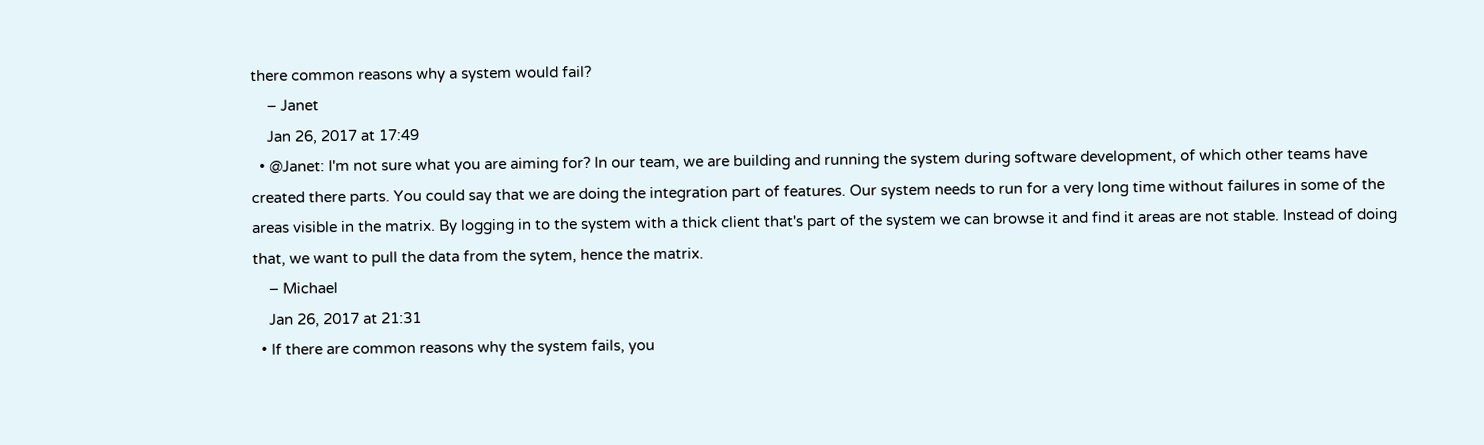there common reasons why a system would fail?
    – Janet
    Jan 26, 2017 at 17:49
  • @Janet: I'm not sure what you are aiming for? In our team, we are building and running the system during software development, of which other teams have created there parts. You could say that we are doing the integration part of features. Our system needs to run for a very long time without failures in some of the areas visible in the matrix. By logging in to the system with a thick client that's part of the system we can browse it and find it areas are not stable. Instead of doing that, we want to pull the data from the sytem, hence the matrix.
    – Michael
    Jan 26, 2017 at 21:31
  • If there are common reasons why the system fails, you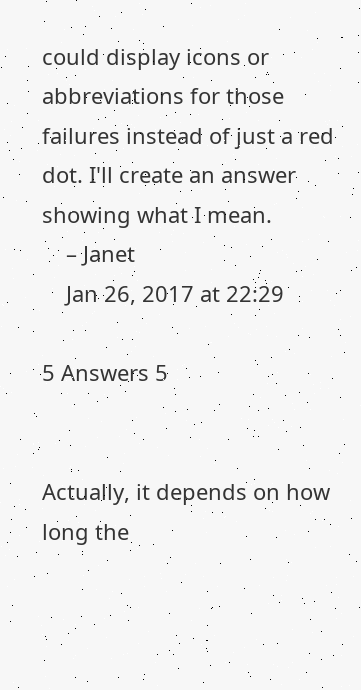could display icons or abbreviations for those failures instead of just a red dot. I'll create an answer showing what I mean.
    – Janet
    Jan 26, 2017 at 22:29

5 Answers 5


Actually, it depends on how long the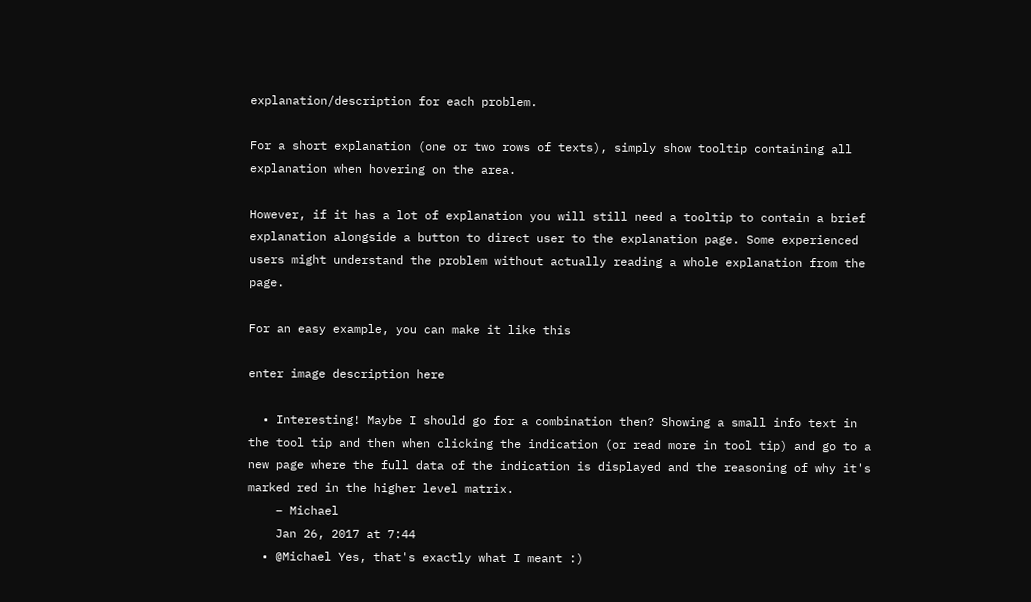explanation/description for each problem.

For a short explanation (one or two rows of texts), simply show tooltip containing all explanation when hovering on the area.

However, if it has a lot of explanation you will still need a tooltip to contain a brief explanation alongside a button to direct user to the explanation page. Some experienced users might understand the problem without actually reading a whole explanation from the page.

For an easy example, you can make it like this

enter image description here

  • Interesting! Maybe I should go for a combination then? Showing a small info text in the tool tip and then when clicking the indication (or read more in tool tip) and go to a new page where the full data of the indication is displayed and the reasoning of why it's marked red in the higher level matrix.
    – Michael
    Jan 26, 2017 at 7:44
  • @Michael Yes, that's exactly what I meant :)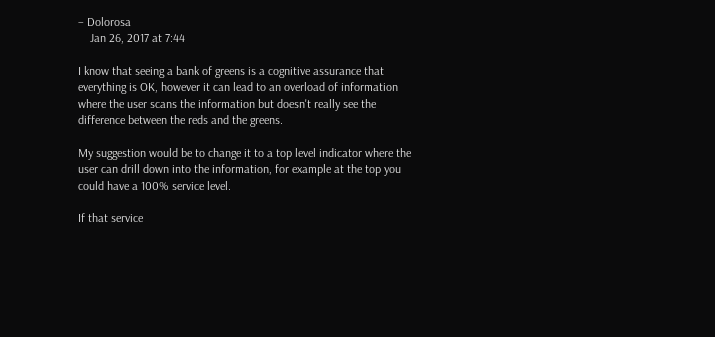– Dolorosa
    Jan 26, 2017 at 7:44

I know that seeing a bank of greens is a cognitive assurance that everything is OK, however it can lead to an overload of information where the user scans the information but doesn't really see the difference between the reds and the greens.

My suggestion would be to change it to a top level indicator where the user can drill down into the information, for example at the top you could have a 100% service level.

If that service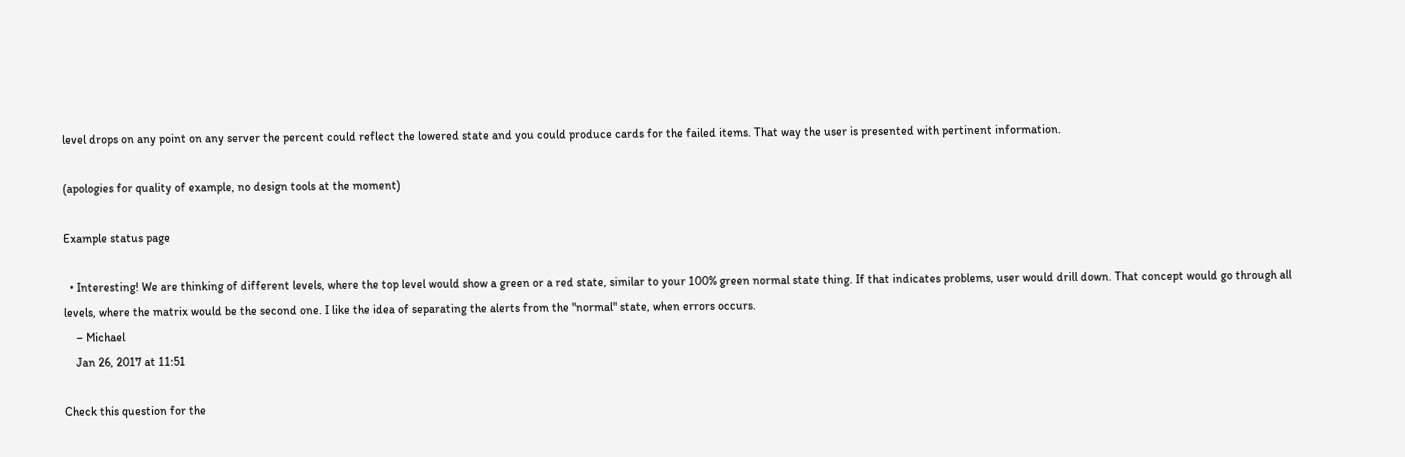level drops on any point on any server the percent could reflect the lowered state and you could produce cards for the failed items. That way the user is presented with pertinent information.

(apologies for quality of example, no design tools at the moment)

Example status page

  • Interesting! We are thinking of different levels, where the top level would show a green or a red state, similar to your 100% green normal state thing. If that indicates problems, user would drill down. That concept would go through all levels, where the matrix would be the second one. I like the idea of separating the alerts from the "normal" state, when errors occurs.
    – Michael
    Jan 26, 2017 at 11:51

Check this question for the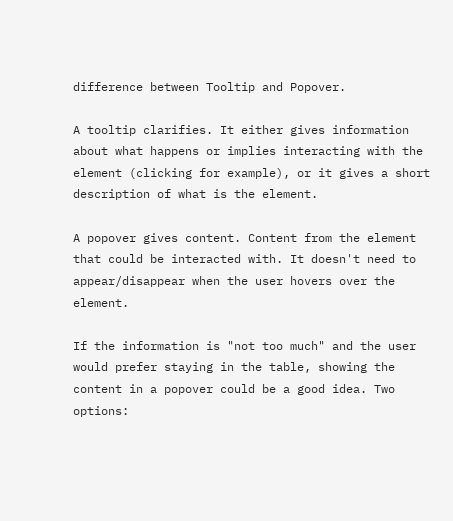difference between Tooltip and Popover.

A tooltip clarifies. It either gives information about what happens or implies interacting with the element (clicking for example), or it gives a short description of what is the element.

A popover gives content. Content from the element that could be interacted with. It doesn't need to appear/disappear when the user hovers over the element.

If the information is "not too much" and the user would prefer staying in the table, showing the content in a popover could be a good idea. Two options: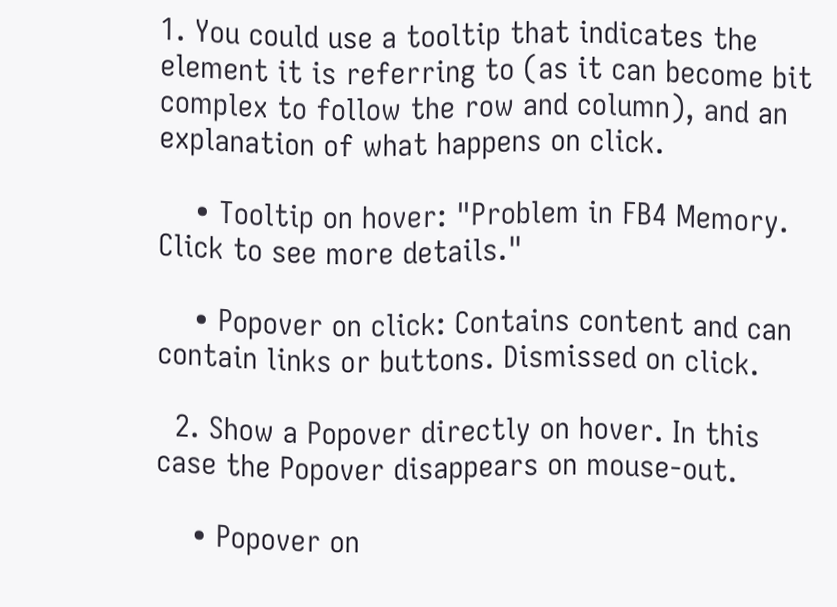1. You could use a tooltip that indicates the element it is referring to (as it can become bit complex to follow the row and column), and an explanation of what happens on click.

    • Tooltip on hover: "Problem in FB4 Memory. Click to see more details."

    • Popover on click: Contains content and can contain links or buttons. Dismissed on click.

  2. Show a Popover directly on hover. In this case the Popover disappears on mouse-out.

    • Popover on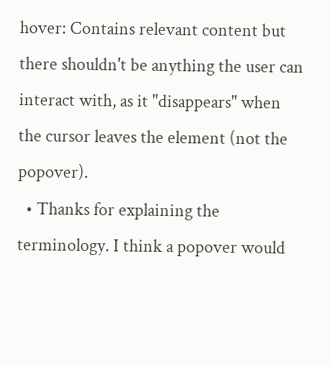hover: Contains relevant content but there shouldn't be anything the user can interact with, as it "disappears" when the cursor leaves the element (not the popover).
  • Thanks for explaining the terminology. I think a popover would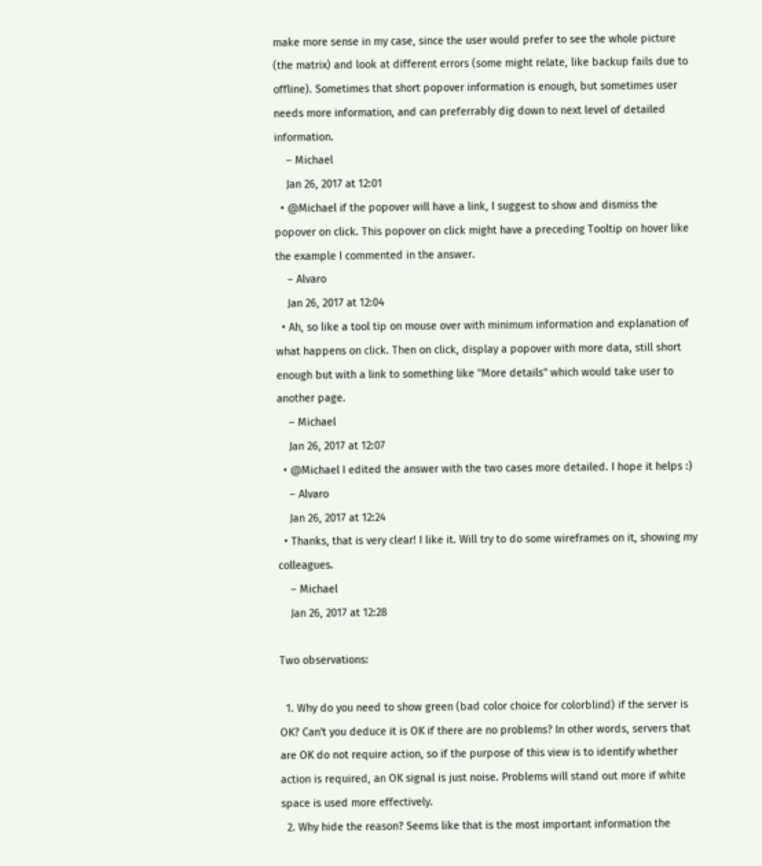make more sense in my case, since the user would prefer to see the whole picture (the matrix) and look at different errors (some might relate, like backup fails due to offline). Sometimes that short popover information is enough, but sometimes user needs more information, and can preferrably dig down to next level of detailed information.
    – Michael
    Jan 26, 2017 at 12:01
  • @Michael if the popover will have a link, I suggest to show and dismiss the popover on click. This popover on click might have a preceding Tooltip on hover like the example I commented in the answer.
    – Alvaro
    Jan 26, 2017 at 12:04
  • Ah, so like a tool tip on mouse over with minimum information and explanation of what happens on click. Then on click, display a popover with more data, still short enough but with a link to something like "More details" which would take user to another page.
    – Michael
    Jan 26, 2017 at 12:07
  • @Michael I edited the answer with the two cases more detailed. I hope it helps :)
    – Alvaro
    Jan 26, 2017 at 12:24
  • Thanks, that is very clear! I like it. Will try to do some wireframes on it, showing my colleagues.
    – Michael
    Jan 26, 2017 at 12:28

Two observations:

  1. Why do you need to show green (bad color choice for colorblind) if the server is OK? Can't you deduce it is OK if there are no problems? In other words, servers that are OK do not require action, so if the purpose of this view is to identify whether action is required, an OK signal is just noise. Problems will stand out more if white space is used more effectively.
  2. Why hide the reason? Seems like that is the most important information the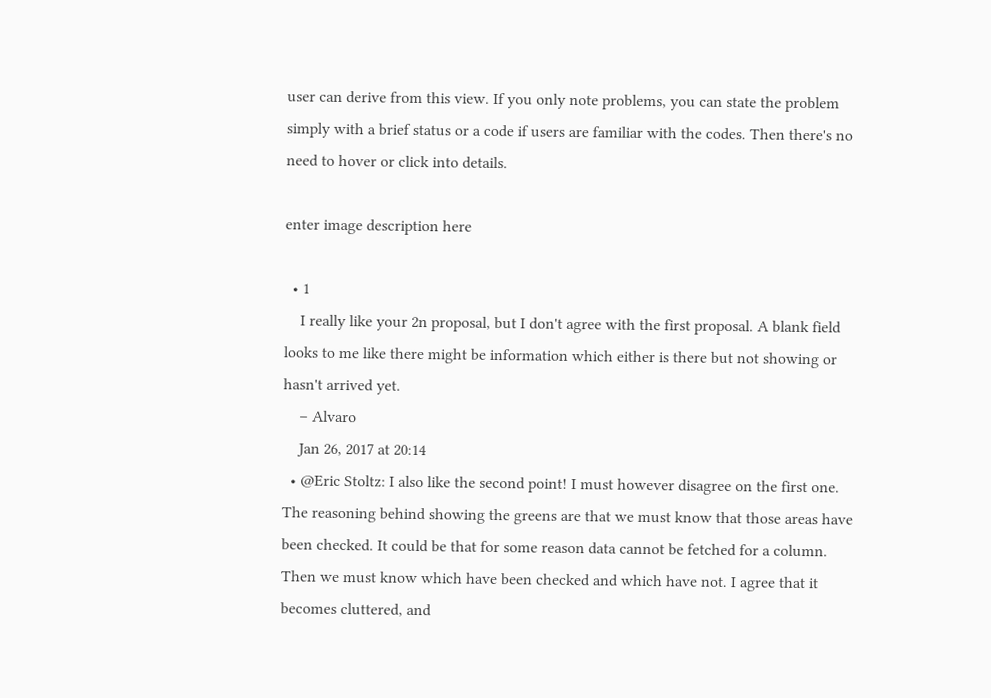user can derive from this view. If you only note problems, you can state the problem simply with a brief status or a code if users are familiar with the codes. Then there's no need to hover or click into details.

enter image description here

  • 1
    I really like your 2n proposal, but I don't agree with the first proposal. A blank field looks to me like there might be information which either is there but not showing or hasn't arrived yet.
    – Alvaro
    Jan 26, 2017 at 20:14
  • @Eric Stoltz: I also like the second point! I must however disagree on the first one. The reasoning behind showing the greens are that we must know that those areas have been checked. It could be that for some reason data cannot be fetched for a column. Then we must know which have been checked and which have not. I agree that it becomes cluttered, and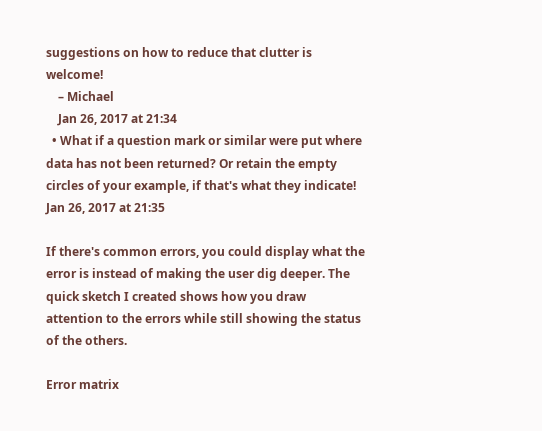suggestions on how to reduce that clutter is welcome!
    – Michael
    Jan 26, 2017 at 21:34
  • What if a question mark or similar were put where data has not been returned? Or retain the empty circles of your example, if that's what they indicate! Jan 26, 2017 at 21:35

If there's common errors, you could display what the error is instead of making the user dig deeper. The quick sketch I created shows how you draw attention to the errors while still showing the status of the others.

Error matrix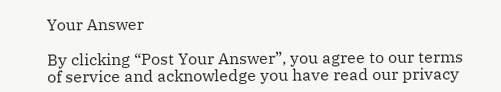Your Answer

By clicking “Post Your Answer”, you agree to our terms of service and acknowledge you have read our privacy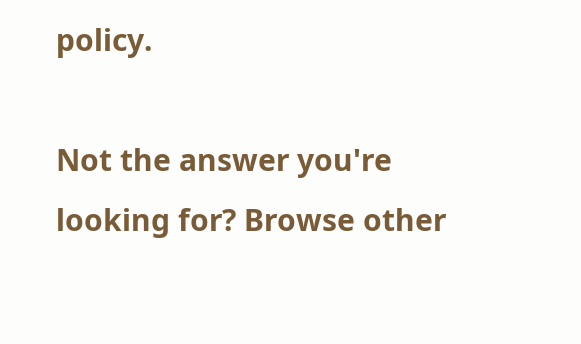policy.

Not the answer you're looking for? Browse other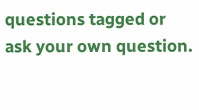questions tagged or ask your own question.